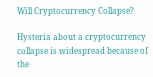Will Cryptocurrency Collapse?

Hysteria about a cryptocurrency collapse is widespread because of the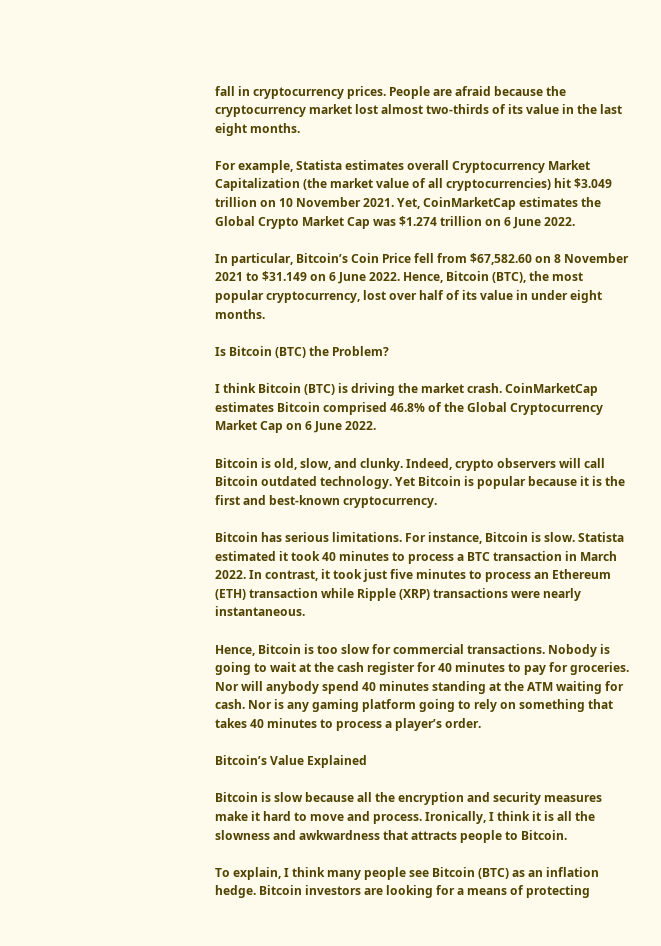fall in cryptocurrency prices. People are afraid because the cryptocurrency market lost almost two-thirds of its value in the last eight months.

For example, Statista estimates overall Cryptocurrency Market Capitalization (the market value of all cryptocurrencies) hit $3.049 trillion on 10 November 2021. Yet, CoinMarketCap estimates the Global Crypto Market Cap was $1.274 trillion on 6 June 2022.

In particular, Bitcoin’s Coin Price fell from $67,582.60 on 8 November 2021 to $31.149 on 6 June 2022. Hence, Bitcoin (BTC), the most popular cryptocurrency, lost over half of its value in under eight months.

Is Bitcoin (BTC) the Problem?

I think Bitcoin (BTC) is driving the market crash. CoinMarketCap estimates Bitcoin comprised 46.8% of the Global Cryptocurrency Market Cap on 6 June 2022.

Bitcoin is old, slow, and clunky. Indeed, crypto observers will call Bitcoin outdated technology. Yet Bitcoin is popular because it is the first and best-known cryptocurrency.

Bitcoin has serious limitations. For instance, Bitcoin is slow. Statista estimated it took 40 minutes to process a BTC transaction in March 2022. In contrast, it took just five minutes to process an Ethereum (ETH) transaction while Ripple (XRP) transactions were nearly instantaneous.

Hence, Bitcoin is too slow for commercial transactions. Nobody is going to wait at the cash register for 40 minutes to pay for groceries. Nor will anybody spend 40 minutes standing at the ATM waiting for cash. Nor is any gaming platform going to rely on something that takes 40 minutes to process a player’s order.

Bitcoin’s Value Explained

Bitcoin is slow because all the encryption and security measures make it hard to move and process. Ironically, I think it is all the slowness and awkwardness that attracts people to Bitcoin.

To explain, I think many people see Bitcoin (BTC) as an inflation hedge. Bitcoin investors are looking for a means of protecting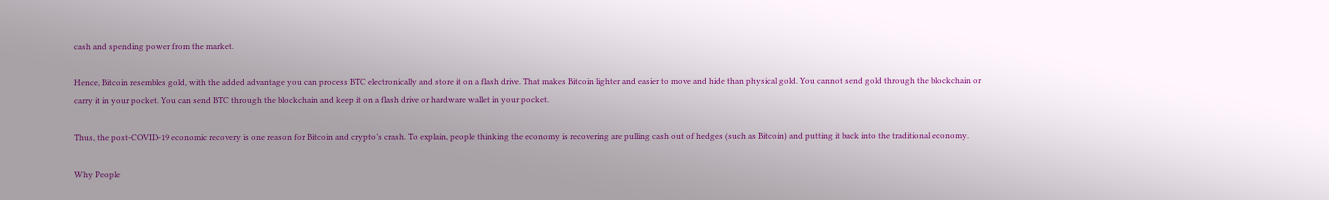cash and spending power from the market.

Hence, Bitcoin resembles gold, with the added advantage you can process BTC electronically and store it on a flash drive. That makes Bitcoin lighter and easier to move and hide than physical gold. You cannot send gold through the blockchain or carry it in your pocket. You can send BTC through the blockchain and keep it on a flash drive or hardware wallet in your pocket.

Thus, the post-COVID-19 economic recovery is one reason for Bitcoin and crypto’s crash. To explain, people thinking the economy is recovering are pulling cash out of hedges (such as Bitcoin) and putting it back into the traditional economy.

Why People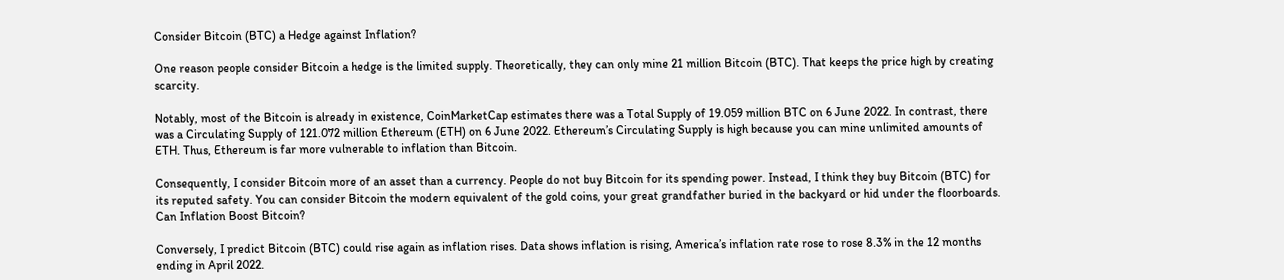Consider Bitcoin (BTC) a Hedge against Inflation?

One reason people consider Bitcoin a hedge is the limited supply. Theoretically, they can only mine 21 million Bitcoin (BTC). That keeps the price high by creating scarcity.

Notably, most of the Bitcoin is already in existence, CoinMarketCap estimates there was a Total Supply of 19.059 million BTC on 6 June 2022. In contrast, there was a Circulating Supply of 121.072 million Ethereum (ETH) on 6 June 2022. Ethereum’s Circulating Supply is high because you can mine unlimited amounts of ETH. Thus, Ethereum is far more vulnerable to inflation than Bitcoin.

Consequently, I consider Bitcoin more of an asset than a currency. People do not buy Bitcoin for its spending power. Instead, I think they buy Bitcoin (BTC) for its reputed safety. You can consider Bitcoin the modern equivalent of the gold coins, your great grandfather buried in the backyard or hid under the floorboards.
Can Inflation Boost Bitcoin?

Conversely, I predict Bitcoin (BTC) could rise again as inflation rises. Data shows inflation is rising, America’s inflation rate rose to rose 8.3% in the 12 months ending in April 2022.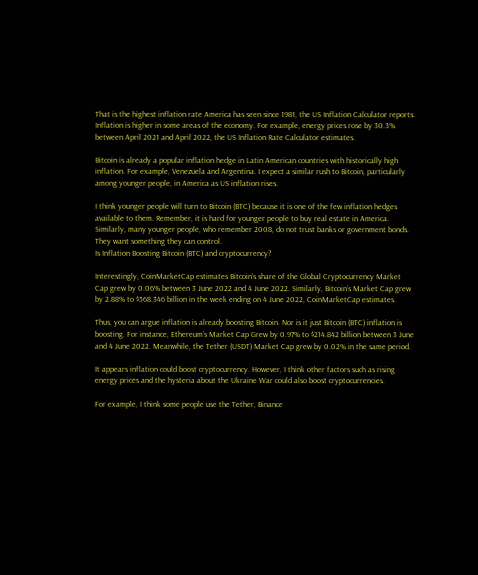That is the highest inflation rate America has seen since 1981, the US Inflation Calculator reports. Inflation is higher in some areas of the economy. For example, energy prices rose by 30.3% between April 2021 and April 2022, the US Inflation Rate Calculator estimates.

Bitcoin is already a popular inflation hedge in Latin American countries with historically high inflation. For example, Venezuela and Argentina. I expect a similar rush to Bitcoin, particularly among younger people, in America as US inflation rises.

I think younger people will turn to Bitcoin (BTC) because it is one of the few inflation hedges available to them. Remember, it is hard for younger people to buy real estate in America. Similarly, many younger people, who remember 2008, do not trust banks or government bonds. They want something they can control.
Is Inflation Boosting Bitcoin (BTC) and cryptocurrency?

Interestingly, CoinMarketCap estimates Bitcoin’s share of the Global Cryptocurrency Market Cap grew by 0.06% between 3 June 2022 and 4 June 2022. Similarly, Bitcoin’s Market Cap grew by 2.88% to $568.346 billion in the week ending on 4 June 2022, CoinMarketCap estimates.

Thus, you can argue inflation is already boosting Bitcoin. Nor is it just Bitcoin (BTC) inflation is boosting. For instance, Ethereum’s Market Cap Grew by 0.97% to $214.842 billion between 3 June and 4 June 2022. Meanwhile, the Tether (USDT) Market Cap grew by 0.02% in the same period.

It appears inflation could boost cryptocurrency. However, I think other factors such as rising energy prices and the hysteria about the Ukraine War could also boost cryptocurrencies.

For example, I think some people use the Tether, Binance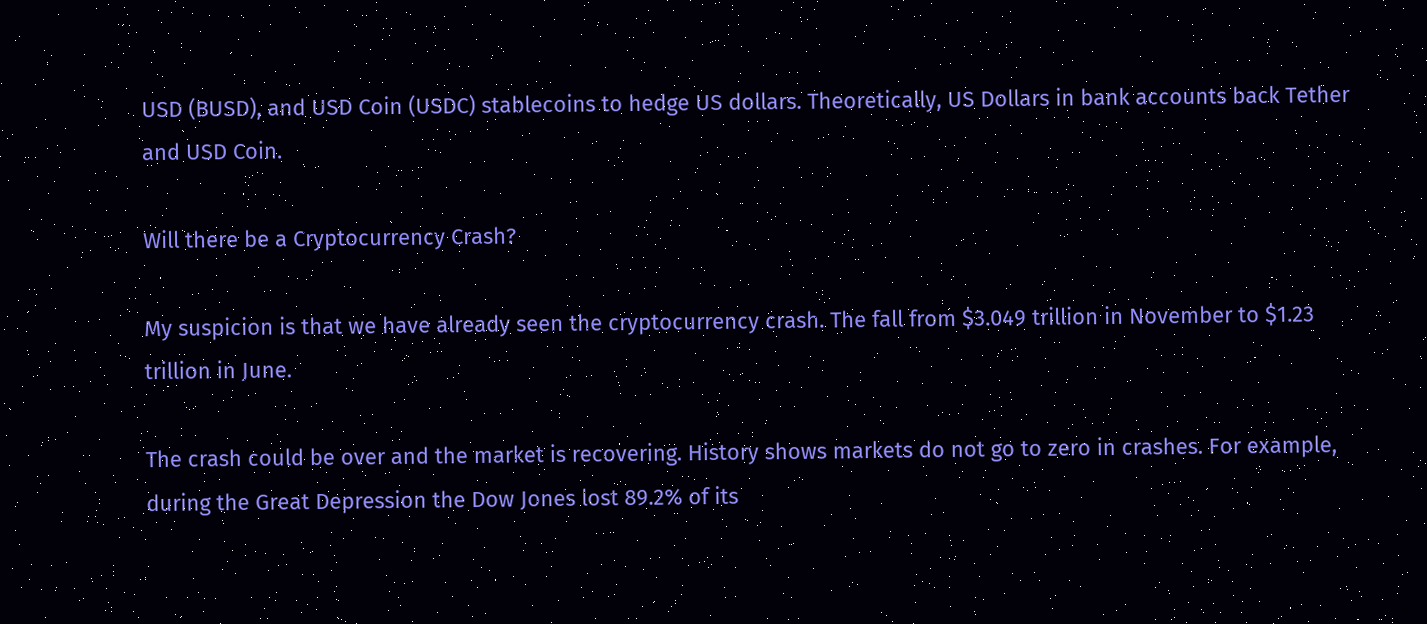USD (BUSD), and USD Coin (USDC) stablecoins to hedge US dollars. Theoretically, US Dollars in bank accounts back Tether and USD Coin.

Will there be a Cryptocurrency Crash?

My suspicion is that we have already seen the cryptocurrency crash. The fall from $3.049 trillion in November to $1.23 trillion in June.

The crash could be over and the market is recovering. History shows markets do not go to zero in crashes. For example, during the Great Depression the Dow Jones lost 89.2% of its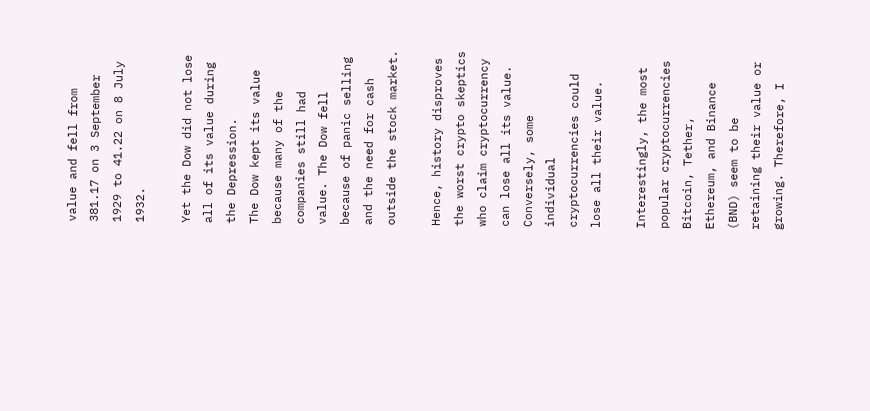value and fell from 381.17 on 3 September 1929 to 41.22 on 8 July 1932.

Yet the Dow did not lose all of its value during the Depression.
The Dow kept its value because many of the companies still had value. The Dow fell because of panic selling and the need for cash outside the stock market.

Hence, history disproves the worst crypto skeptics who claim cryptocurrency can lose all its value. Conversely, some individual cryptocurrencies could lose all their value.

Interestingly, the most popular cryptocurrencies Bitcoin, Tether, Ethereum, and Binance (BND) seem to be retaining their value or growing. Therefore, I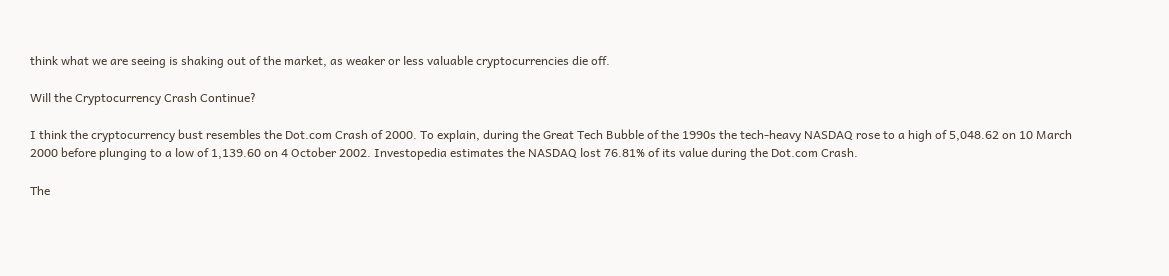think what we are seeing is shaking out of the market, as weaker or less valuable cryptocurrencies die off.

Will the Cryptocurrency Crash Continue?

I think the cryptocurrency bust resembles the Dot.com Crash of 2000. To explain, during the Great Tech Bubble of the 1990s the tech-heavy NASDAQ rose to a high of 5,048.62 on 10 March 2000 before plunging to a low of 1,139.60 on 4 October 2002. Investopedia estimates the NASDAQ lost 76.81% of its value during the Dot.com Crash.

The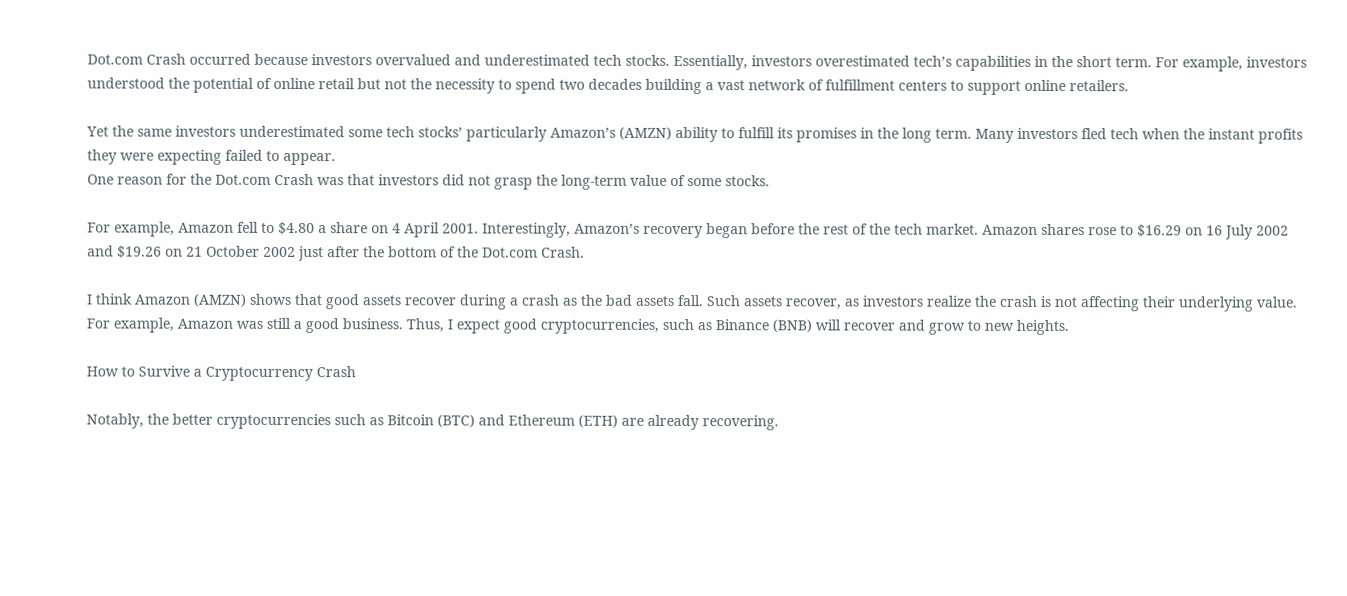Dot.com Crash occurred because investors overvalued and underestimated tech stocks. Essentially, investors overestimated tech’s capabilities in the short term. For example, investors understood the potential of online retail but not the necessity to spend two decades building a vast network of fulfillment centers to support online retailers.

Yet the same investors underestimated some tech stocks’ particularly Amazon’s (AMZN) ability to fulfill its promises in the long term. Many investors fled tech when the instant profits they were expecting failed to appear.
One reason for the Dot.com Crash was that investors did not grasp the long-term value of some stocks.

For example, Amazon fell to $4.80 a share on 4 April 2001. Interestingly, Amazon’s recovery began before the rest of the tech market. Amazon shares rose to $16.29 on 16 July 2002 and $19.26 on 21 October 2002 just after the bottom of the Dot.com Crash.

I think Amazon (AMZN) shows that good assets recover during a crash as the bad assets fall. Such assets recover, as investors realize the crash is not affecting their underlying value. For example, Amazon was still a good business. Thus, I expect good cryptocurrencies, such as Binance (BNB) will recover and grow to new heights.

How to Survive a Cryptocurrency Crash

Notably, the better cryptocurrencies such as Bitcoin (BTC) and Ethereum (ETH) are already recovering.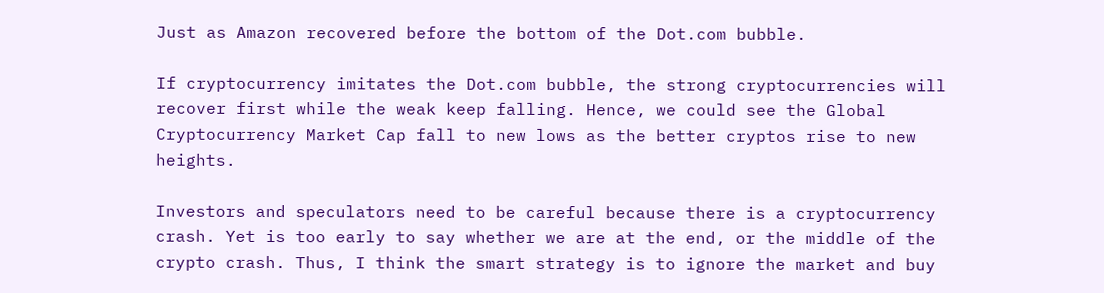Just as Amazon recovered before the bottom of the Dot.com bubble.

If cryptocurrency imitates the Dot.com bubble, the strong cryptocurrencies will recover first while the weak keep falling. Hence, we could see the Global Cryptocurrency Market Cap fall to new lows as the better cryptos rise to new heights.

Investors and speculators need to be careful because there is a cryptocurrency crash. Yet is too early to say whether we are at the end, or the middle of the crypto crash. Thus, I think the smart strategy is to ignore the market and buy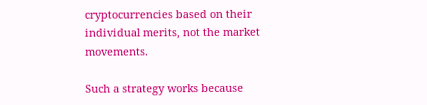cryptocurrencies based on their individual merits, not the market movements.

Such a strategy works because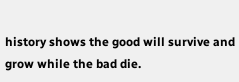history shows the good will survive and grow while the bad die.